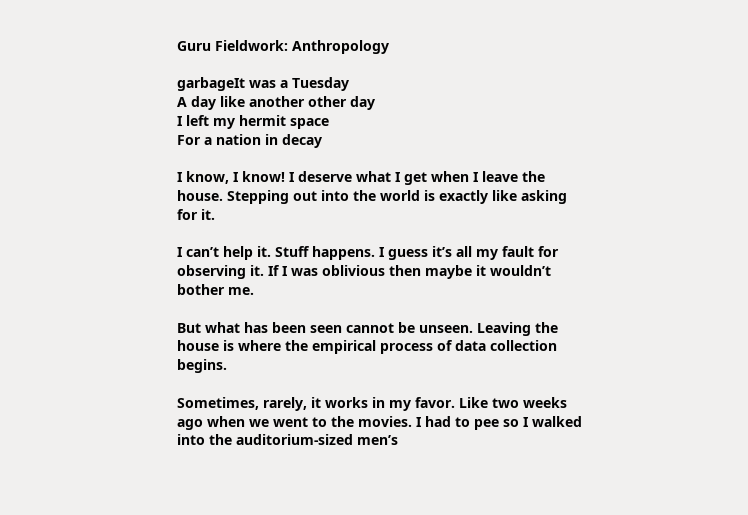Guru Fieldwork: Anthropology

garbageIt was a Tuesday
A day like another other day
I left my hermit space
For a nation in decay

I know, I know! I deserve what I get when I leave the house. Stepping out into the world is exactly like asking for it.

I can’t help it. Stuff happens. I guess it’s all my fault for observing it. If I was oblivious then maybe it wouldn’t bother me.

But what has been seen cannot be unseen. Leaving the house is where the empirical process of data collection begins.

Sometimes, rarely, it works in my favor. Like two weeks ago when we went to the movies. I had to pee so I walked into the auditorium-sized men’s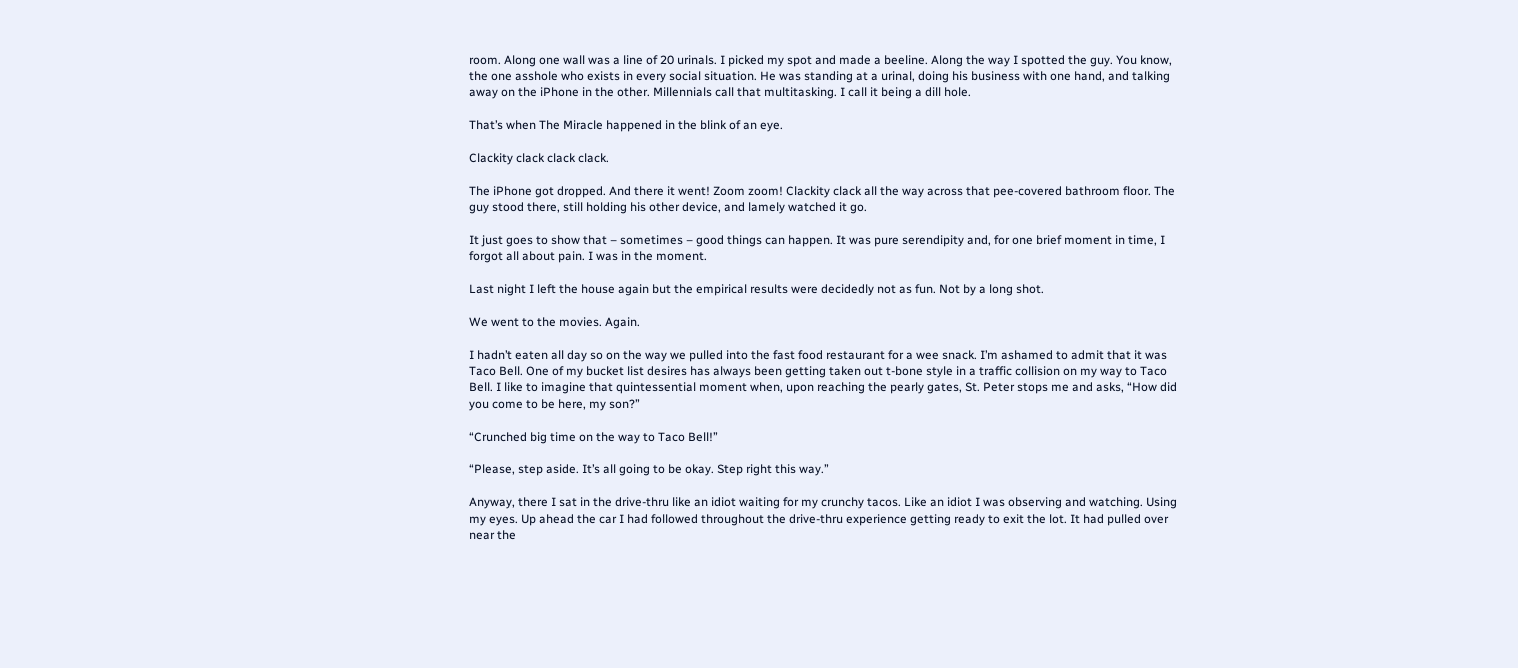room. Along one wall was a line of 20 urinals. I picked my spot and made a beeline. Along the way I spotted the guy. You know, the one asshole who exists in every social situation. He was standing at a urinal, doing his business with one hand, and talking away on the iPhone in the other. Millennials call that multitasking. I call it being a dill hole.

That’s when The Miracle happened in the blink of an eye.

Clackity clack clack clack.

The iPhone got dropped. And there it went! Zoom zoom! Clackity clack all the way across that pee-covered bathroom floor. The guy stood there, still holding his other device, and lamely watched it go.

It just goes to show that – sometimes – good things can happen. It was pure serendipity and, for one brief moment in time, I forgot all about pain. I was in the moment.

Last night I left the house again but the empirical results were decidedly not as fun. Not by a long shot.

We went to the movies. Again.

I hadn’t eaten all day so on the way we pulled into the fast food restaurant for a wee snack. I’m ashamed to admit that it was Taco Bell. One of my bucket list desires has always been getting taken out t-bone style in a traffic collision on my way to Taco Bell. I like to imagine that quintessential moment when, upon reaching the pearly gates, St. Peter stops me and asks, “How did you come to be here, my son?”

“Crunched big time on the way to Taco Bell!”

“Please, step aside. It’s all going to be okay. Step right this way.”

Anyway, there I sat in the drive-thru like an idiot waiting for my crunchy tacos. Like an idiot I was observing and watching. Using my eyes. Up ahead the car I had followed throughout the drive-thru experience getting ready to exit the lot. It had pulled over near the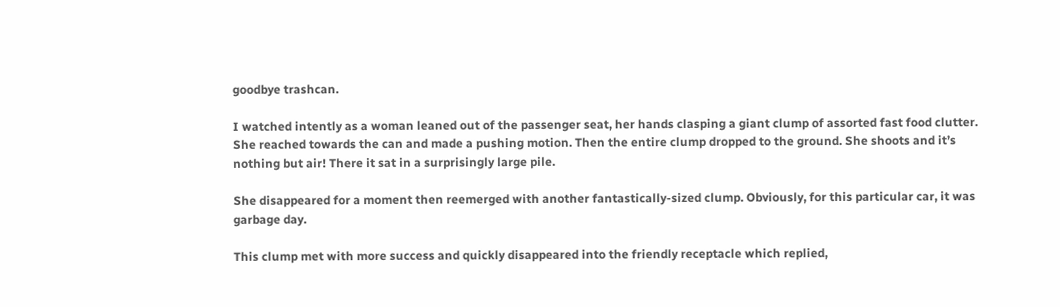goodbye trashcan.

I watched intently as a woman leaned out of the passenger seat, her hands clasping a giant clump of assorted fast food clutter. She reached towards the can and made a pushing motion. Then the entire clump dropped to the ground. She shoots and it’s nothing but air! There it sat in a surprisingly large pile.

She disappeared for a moment then reemerged with another fantastically-sized clump. Obviously, for this particular car, it was garbage day.

This clump met with more success and quickly disappeared into the friendly receptacle which replied,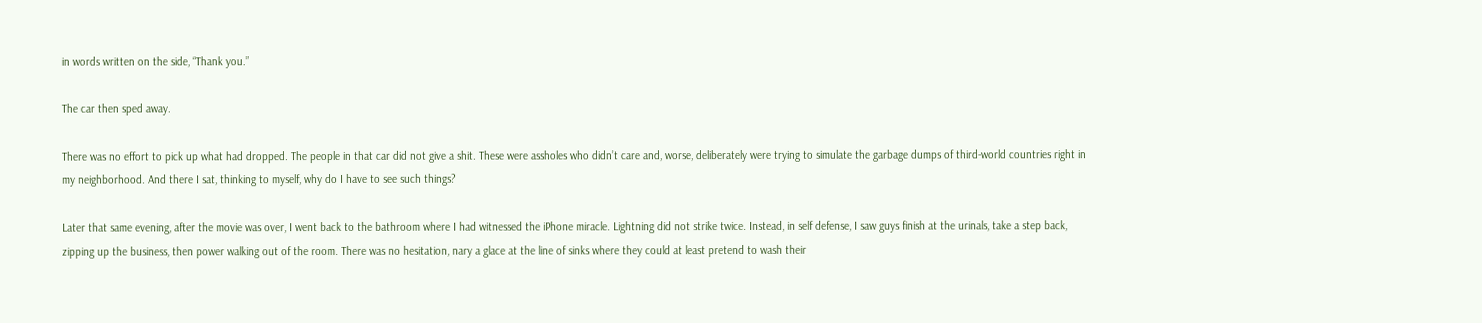in words written on the side, “Thank you.”

The car then sped away.

There was no effort to pick up what had dropped. The people in that car did not give a shit. These were assholes who didn’t care and, worse, deliberately were trying to simulate the garbage dumps of third-world countries right in my neighborhood. And there I sat, thinking to myself, why do I have to see such things?

Later that same evening, after the movie was over, I went back to the bathroom where I had witnessed the iPhone miracle. Lightning did not strike twice. Instead, in self defense, I saw guys finish at the urinals, take a step back, zipping up the business, then power walking out of the room. There was no hesitation, nary a glace at the line of sinks where they could at least pretend to wash their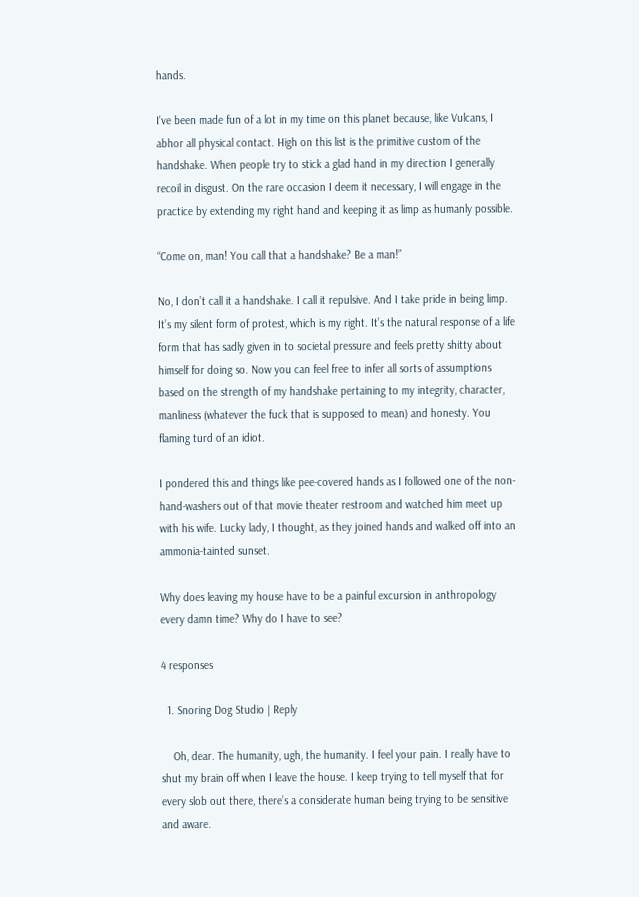hands.

I’ve been made fun of a lot in my time on this planet because, like Vulcans, I abhor all physical contact. High on this list is the primitive custom of the handshake. When people try to stick a glad hand in my direction I generally recoil in disgust. On the rare occasion I deem it necessary, I will engage in the practice by extending my right hand and keeping it as limp as humanly possible.

“Come on, man! You call that a handshake? Be a man!”

No, I don’t call it a handshake. I call it repulsive. And I take pride in being limp. It’s my silent form of protest, which is my right. It’s the natural response of a life form that has sadly given in to societal pressure and feels pretty shitty about himself for doing so. Now you can feel free to infer all sorts of assumptions based on the strength of my handshake pertaining to my integrity, character, manliness (whatever the fuck that is supposed to mean) and honesty. You flaming turd of an idiot.

I pondered this and things like pee-covered hands as I followed one of the non-hand-washers out of that movie theater restroom and watched him meet up with his wife. Lucky lady, I thought, as they joined hands and walked off into an ammonia-tainted sunset.

Why does leaving my house have to be a painful excursion in anthropology every damn time? Why do I have to see?

4 responses

  1. Snoring Dog Studio | Reply

    Oh, dear. The humanity, ugh, the humanity. I feel your pain. I really have to shut my brain off when I leave the house. I keep trying to tell myself that for every slob out there, there’s a considerate human being trying to be sensitive and aware.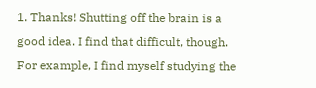1. Thanks! Shutting off the brain is a good idea. I find that difficult, though. For example, I find myself studying the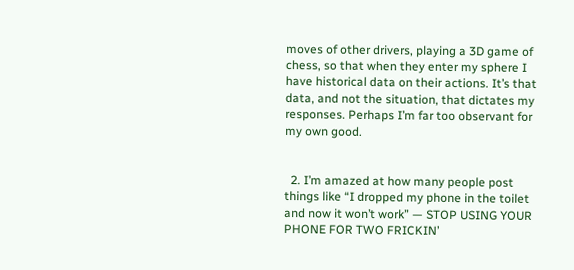moves of other drivers, playing a 3D game of chess, so that when they enter my sphere I have historical data on their actions. It’s that data, and not the situation, that dictates my responses. Perhaps I’m far too observant for my own good.


  2. I’m amazed at how many people post things like “I dropped my phone in the toilet and now it won’t work” — STOP USING YOUR PHONE FOR TWO FRICKIN’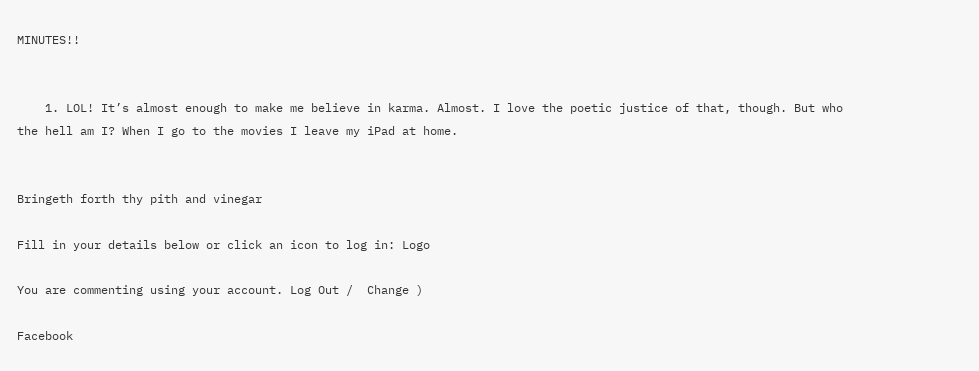MINUTES!!


    1. LOL! It’s almost enough to make me believe in karma. Almost. I love the poetic justice of that, though. But who the hell am I? When I go to the movies I leave my iPad at home.


Bringeth forth thy pith and vinegar

Fill in your details below or click an icon to log in: Logo

You are commenting using your account. Log Out /  Change )

Facebook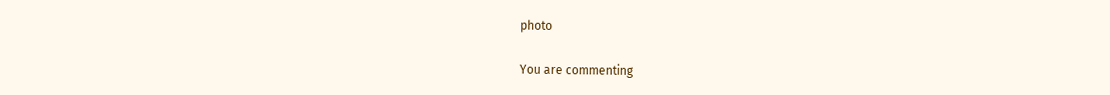photo

You are commenting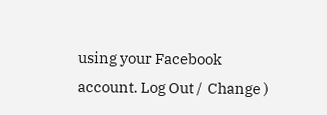using your Facebook account. Log Out /  Change )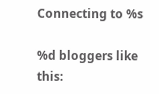Connecting to %s

%d bloggers like this: